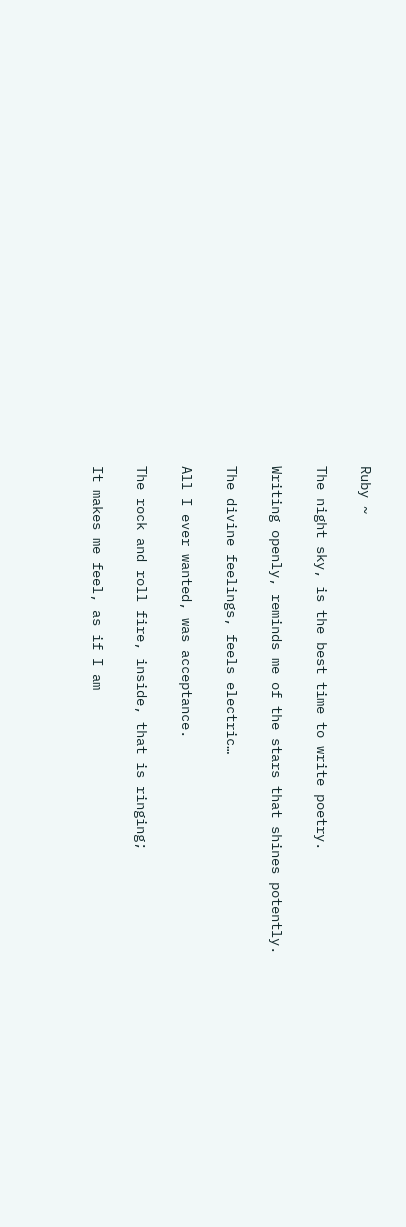Ruby ~

The night sky, is the best time to write poetry.

Writing openly, reminds me of the stars that shines potently.

The divine feelings, feels electric…

All I ever wanted, was acceptance.

The rock and roll fire, inside, that is ringing;

It makes me feel, as if I am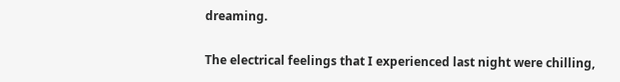dreaming.

The electrical feelings that I experienced last night were chilling,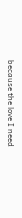because the love I need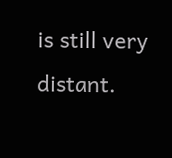is still very distant.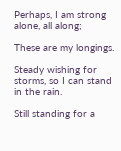Perhaps, I am strong alone, all along;

These are my longings.

Steady wishing for storms, so I can stand in the rain.

Still standing for a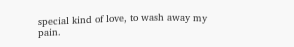special kind of love, to wash away my pain.